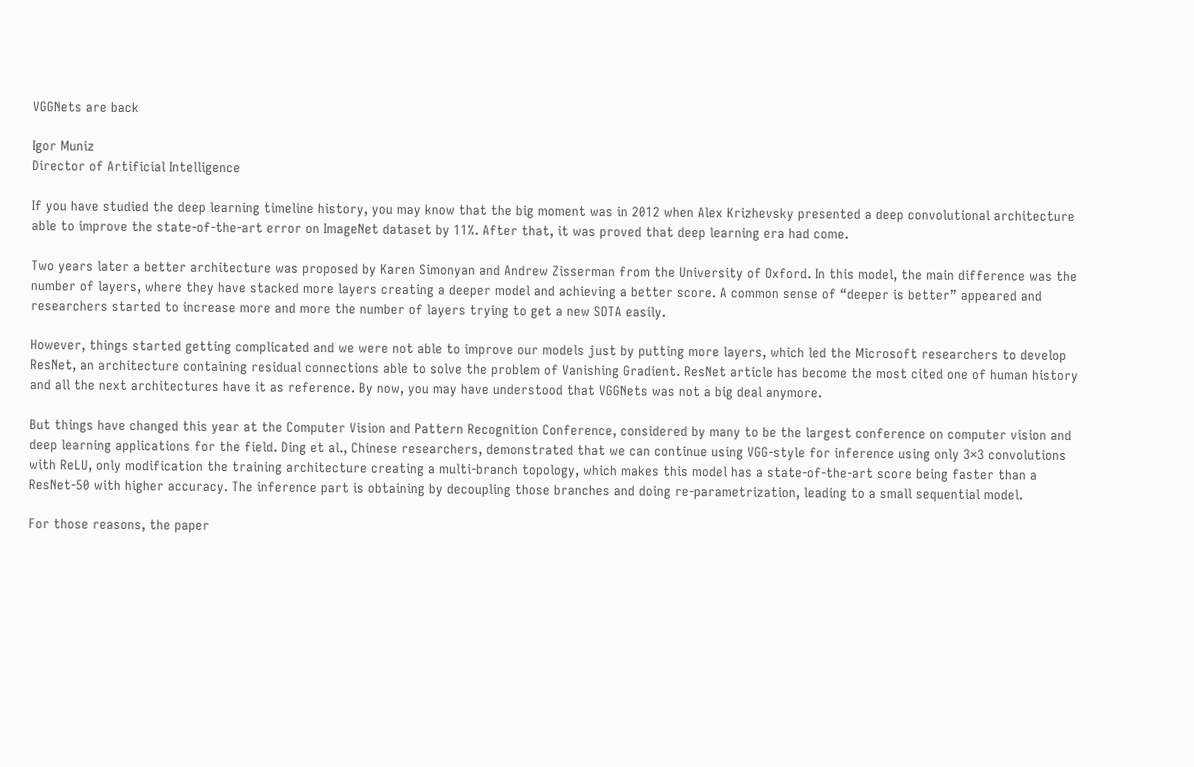VGGNets are back

Igor Muniz
Director of Artificial Intelligence

If you have studied the deep learning timeline history, you may know that the big moment was in 2012 when Alex Krizhevsky presented a deep convolutional architecture able to improve the state-of-the-art error on ImageNet dataset by 11%. After that, it was proved that deep learning era had come.

Two years later a better architecture was proposed by Karen Simonyan and Andrew Zisserman from the University of Oxford. In this model, the main difference was the number of layers, where they have stacked more layers creating a deeper model and achieving a better score. A common sense of “deeper is better” appeared and researchers started to increase more and more the number of layers trying to get a new SOTA easily.

However, things started getting complicated and we were not able to improve our models just by putting more layers, which led the Microsoft researchers to develop ResNet, an architecture containing residual connections able to solve the problem of Vanishing Gradient. ResNet article has become the most cited one of human history and all the next architectures have it as reference. By now, you may have understood that VGGNets was not a big deal anymore.

But things have changed this year at the Computer Vision and Pattern Recognition Conference, considered by many to be the largest conference on computer vision and deep learning applications for the field. Ding et al., Chinese researchers, demonstrated that we can continue using VGG-style for inference using only 3×3 convolutions with ReLU, only modification the training architecture creating a multi-branch topology, which makes this model has a state-of-the-art score being faster than a ResNet-50 with higher accuracy. The inference part is obtaining by decoupling those branches and doing re-parametrization, leading to a small sequential model.

For those reasons, the paper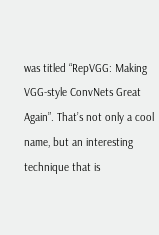was titled “RepVGG: Making VGG-style ConvNets Great Again”. That’s not only a cool name, but an interesting technique that is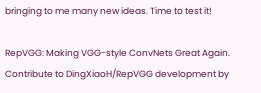bringing to me many new ideas. Time to test it!

RepVGG: Making VGG-style ConvNets Great Again. Contribute to DingXiaoH/RepVGG development by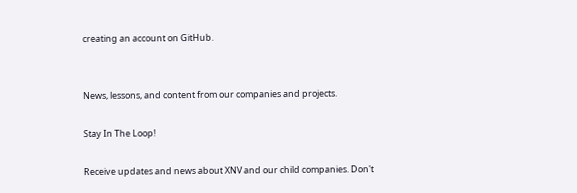creating an account on GitHub.


News, lessons, and content from our companies and projects.

Stay In The Loop!

Receive updates and news about XNV and our child companies. Don't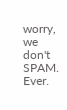worry, we don't SPAM. Ever.